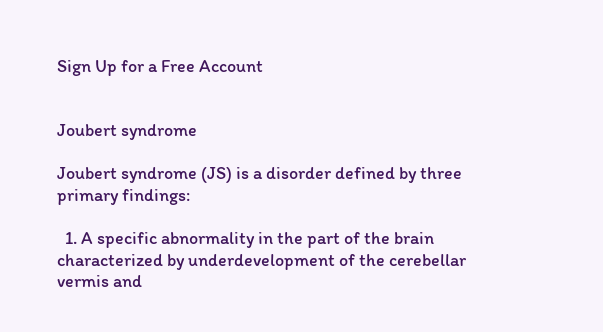Sign Up for a Free Account


Joubert syndrome

Joubert syndrome (JS) is a disorder defined by three primary findings:

  1. A specific abnormality in the part of the brain characterized by underdevelopment of the cerebellar vermis and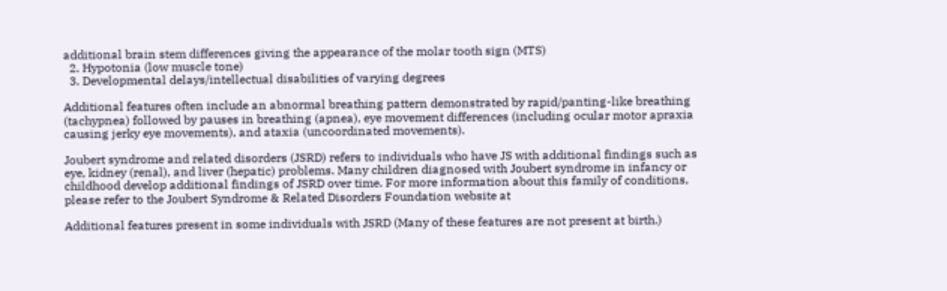additional brain stem differences giving the appearance of the molar tooth sign (MTS)
  2. Hypotonia (low muscle tone)
  3. Developmental delays/intellectual disabilities of varying degrees

Additional features often include an abnormal breathing pattern demonstrated by rapid/panting-like breathing (tachypnea) followed by pauses in breathing (apnea), eye movement differences (including ocular motor apraxia causing jerky eye movements), and ataxia (uncoordinated movements).

Joubert syndrome and related disorders (JSRD) refers to individuals who have JS with additional findings such as eye, kidney (renal), and liver (hepatic) problems. Many children diagnosed with Joubert syndrome in infancy or childhood develop additional findings of JSRD over time. For more information about this family of conditions, please refer to the Joubert Syndrome & Related Disorders Foundation website at

Additional features present in some individuals with JSRD (Many of these features are not present at birth.)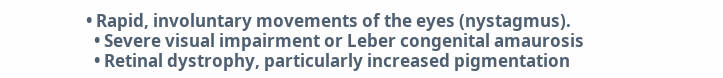• Rapid, involuntary movements of the eyes (nystagmus).
  • Severe visual impairment or Leber congenital amaurosis
  • Retinal dystrophy, particularly increased pigmentation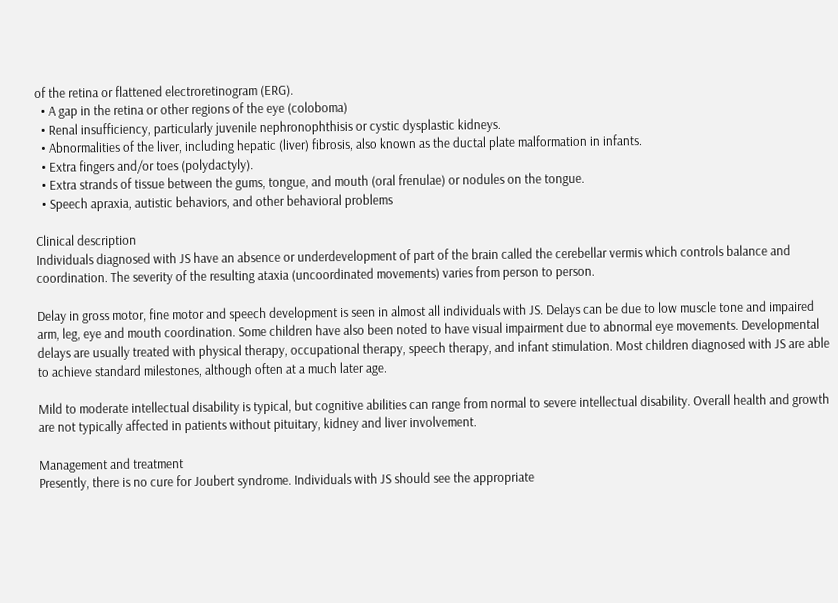of the retina or flattened electroretinogram (ERG).
  • A gap in the retina or other regions of the eye (coloboma)
  • Renal insufficiency, particularly juvenile nephronophthisis or cystic dysplastic kidneys.
  • Abnormalities of the liver, including hepatic (liver) fibrosis, also known as the ductal plate malformation in infants.
  • Extra fingers and/or toes (polydactyly).
  • Extra strands of tissue between the gums, tongue, and mouth (oral frenulae) or nodules on the tongue.
  • Speech apraxia, autistic behaviors, and other behavioral problems

Clinical description
Individuals diagnosed with JS have an absence or underdevelopment of part of the brain called the cerebellar vermis which controls balance and coordination. The severity of the resulting ataxia (uncoordinated movements) varies from person to person.

Delay in gross motor, fine motor and speech development is seen in almost all individuals with JS. Delays can be due to low muscle tone and impaired arm, leg, eye and mouth coordination. Some children have also been noted to have visual impairment due to abnormal eye movements. Developmental delays are usually treated with physical therapy, occupational therapy, speech therapy, and infant stimulation. Most children diagnosed with JS are able to achieve standard milestones, although often at a much later age.

Mild to moderate intellectual disability is typical, but cognitive abilities can range from normal to severe intellectual disability. Overall health and growth are not typically affected in patients without pituitary, kidney and liver involvement.

Management and treatment
Presently, there is no cure for Joubert syndrome. Individuals with JS should see the appropriate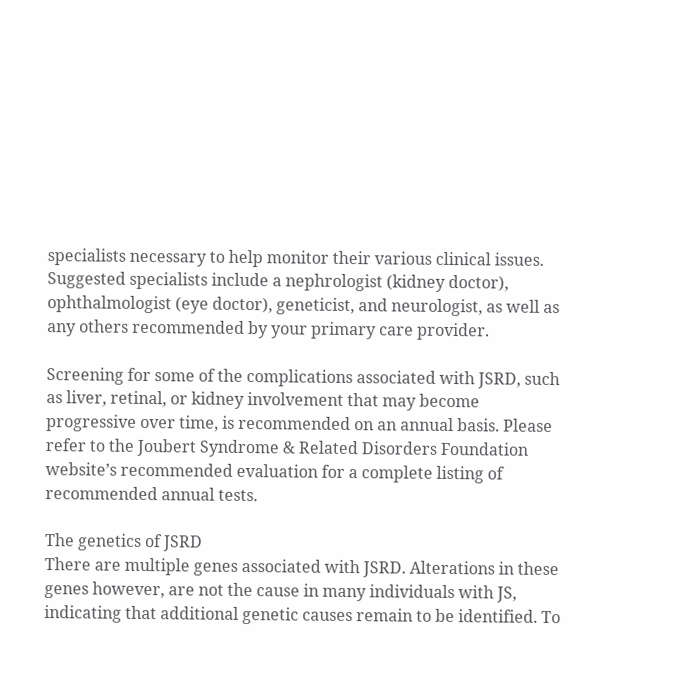specialists necessary to help monitor their various clinical issues. Suggested specialists include a nephrologist (kidney doctor), ophthalmologist (eye doctor), geneticist, and neurologist, as well as any others recommended by your primary care provider.

Screening for some of the complications associated with JSRD, such as liver, retinal, or kidney involvement that may become progressive over time, is recommended on an annual basis. Please refer to the Joubert Syndrome & Related Disorders Foundation website’s recommended evaluation for a complete listing of recommended annual tests.

The genetics of JSRD
There are multiple genes associated with JSRD. Alterations in these genes however, are not the cause in many individuals with JS, indicating that additional genetic causes remain to be identified. To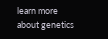learn more about genetics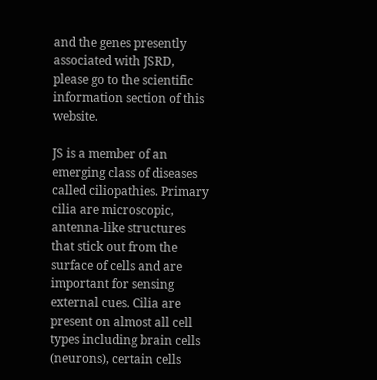and the genes presently associated with JSRD, please go to the scientific information section of this website.

JS is a member of an emerging class of diseases called ciliopathies. Primary cilia are microscopic, antenna-like structures that stick out from the surface of cells and are important for sensing external cues. Cilia are present on almost all cell types including brain cells (neurons), certain cells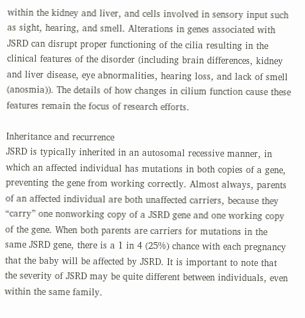within the kidney and liver, and cells involved in sensory input such as sight, hearing, and smell. Alterations in genes associated with JSRD can disrupt proper functioning of the cilia resulting in the clinical features of the disorder (including brain differences, kidney and liver disease, eye abnormalities, hearing loss, and lack of smell (anosmia)). The details of how changes in cilium function cause these features remain the focus of research efforts.

Inheritance and recurrence
JSRD is typically inherited in an autosomal recessive manner, in which an affected individual has mutations in both copies of a gene, preventing the gene from working correctly. Almost always, parents of an affected individual are both unaffected carriers, because they “carry” one nonworking copy of a JSRD gene and one working copy of the gene. When both parents are carriers for mutations in the same JSRD gene, there is a 1 in 4 (25%) chance with each pregnancy that the baby will be affected by JSRD. It is important to note that the severity of JSRD may be quite different between individuals, even within the same family.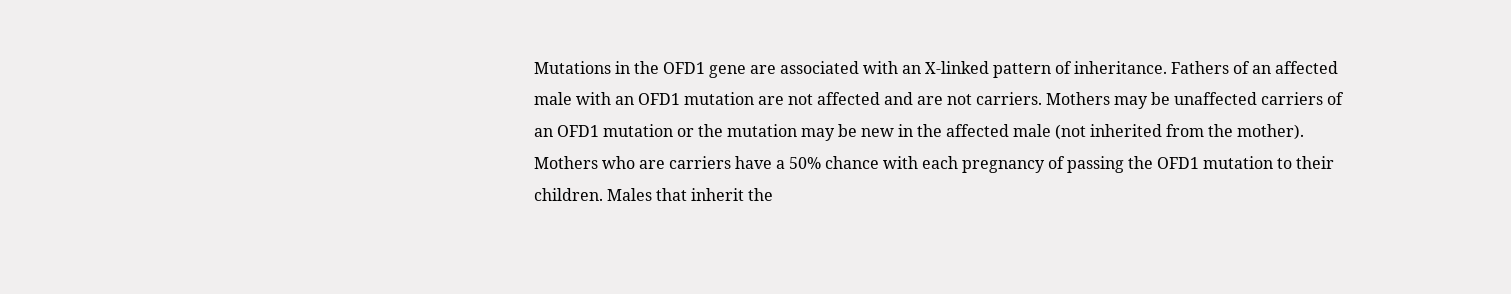Mutations in the OFD1 gene are associated with an X-linked pattern of inheritance. Fathers of an affected male with an OFD1 mutation are not affected and are not carriers. Mothers may be unaffected carriers of an OFD1 mutation or the mutation may be new in the affected male (not inherited from the mother). Mothers who are carriers have a 50% chance with each pregnancy of passing the OFD1 mutation to their children. Males that inherit the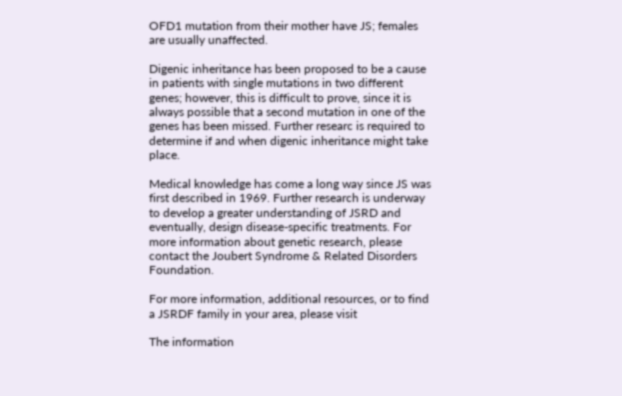OFD1 mutation from their mother have JS; females are usually unaffected.

Digenic inheritance has been proposed to be a cause in patients with single mutations in two different genes; however, this is difficult to prove, since it is always possible that a second mutation in one of the genes has been missed. Further researc is required to determine if and when digenic inheritance might take place.

Medical knowledge has come a long way since JS was first described in 1969. Further research is underway to develop a greater understanding of JSRD and eventually, design disease-specific treatments. For more information about genetic research, please contact the Joubert Syndrome & Related Disorders Foundation.

For more information, additional resources, or to find a JSRDF family in your area, please visit

The information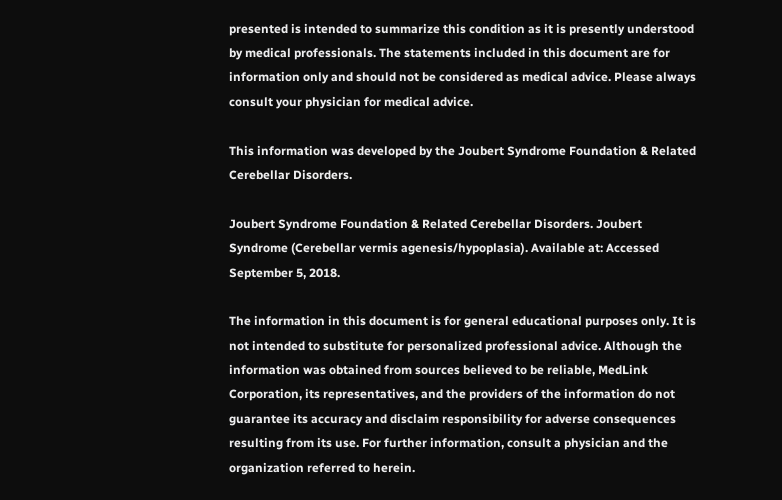presented is intended to summarize this condition as it is presently understood by medical professionals. The statements included in this document are for information only and should not be considered as medical advice. Please always consult your physician for medical advice.

This information was developed by the Joubert Syndrome Foundation & Related Cerebellar Disorders.

Joubert Syndrome Foundation & Related Cerebellar Disorders. Joubert Syndrome (Cerebellar vermis agenesis/hypoplasia). Available at: Accessed September 5, 2018.

The information in this document is for general educational purposes only. It is not intended to substitute for personalized professional advice. Although the information was obtained from sources believed to be reliable, MedLink Corporation, its representatives, and the providers of the information do not guarantee its accuracy and disclaim responsibility for adverse consequences resulting from its use. For further information, consult a physician and the organization referred to herein.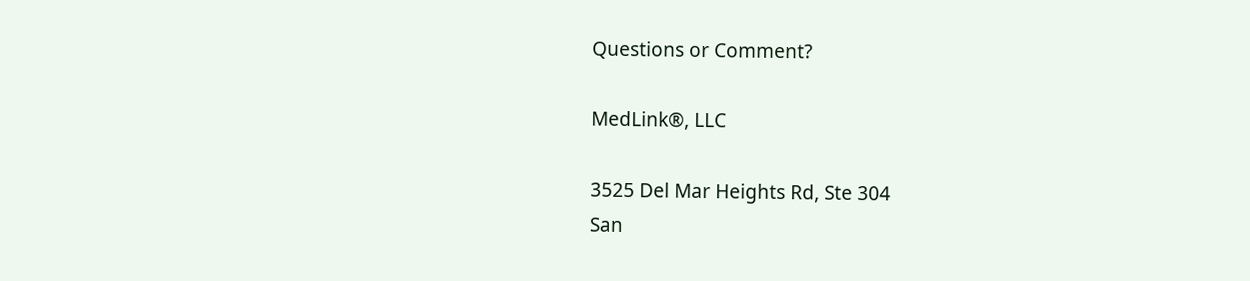Questions or Comment?

MedLink®, LLC

3525 Del Mar Heights Rd, Ste 304
San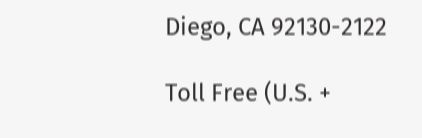Diego, CA 92130-2122

Toll Free (U.S. +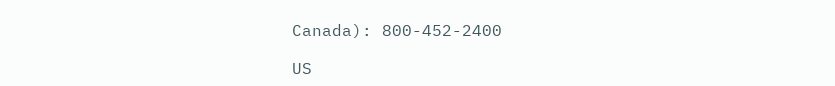Canada): 800-452-2400

US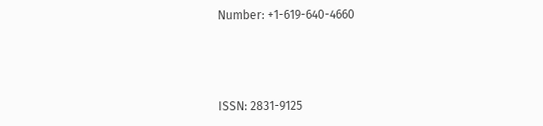Number: +1-619-640-4660



ISSN: 2831-9125